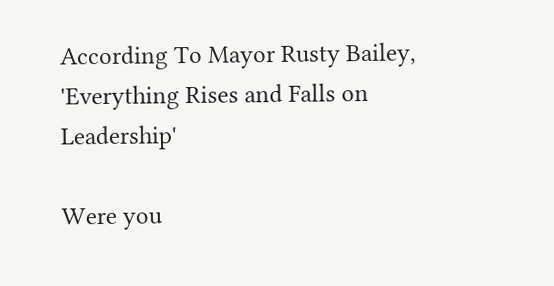According To Mayor Rusty Bailey, 'Everything Rises and Falls on Leadership'

Were you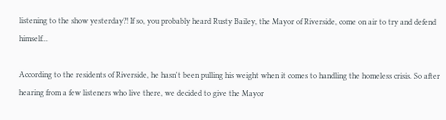listening to the show yesterday?! If so, you probably heard Rusty Bailey, the Mayor of Riverside, come on air to try and defend himself...

According to the residents of Riverside, he hasn't been pulling his weight when it comes to handling the homeless crisis. So after hearing from a few listeners who live there, we decided to give the Mayor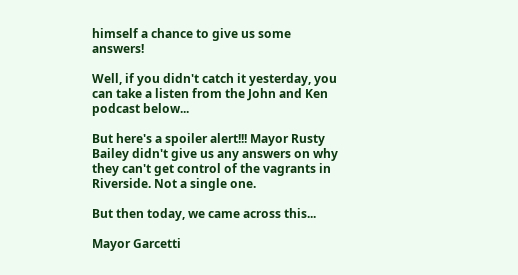himself a chance to give us some answers!

Well, if you didn't catch it yesterday, you can take a listen from the John and Ken podcast below...

But here's a spoiler alert!!! Mayor Rusty Bailey didn't give us any answers on why they can't get control of the vagrants in Riverside. Not a single one.

But then today, we came across this...

Mayor Garcetti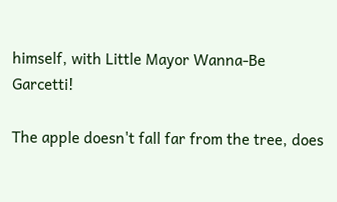himself, with Little Mayor Wanna-Be Garcetti!

The apple doesn't fall far from the tree, does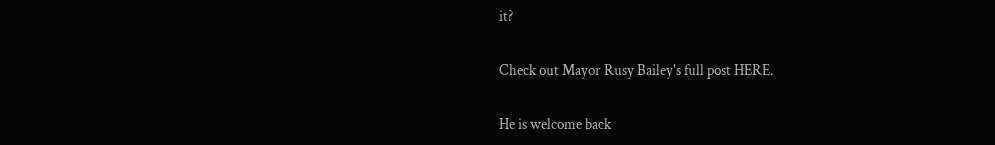it?

Check out Mayor Rusy Bailey's full post HERE.

He is welcome back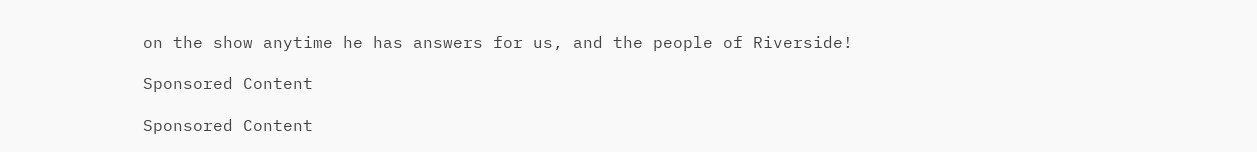on the show anytime he has answers for us, and the people of Riverside!

Sponsored Content

Sponsored Content